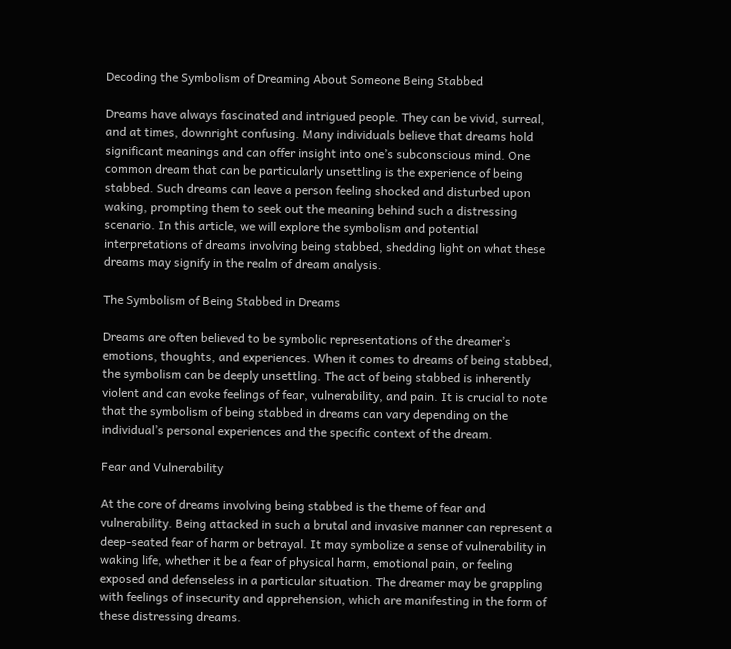Decoding the Symbolism of Dreaming About Someone Being Stabbed

Dreams have always fascinated and intrigued people. They can be vivid, surreal, and at times, downright confusing. Many individuals believe that dreams hold significant meanings and can offer insight into one’s subconscious mind. One common dream that can be particularly unsettling is the experience of being stabbed. Such dreams can leave a person feeling shocked and disturbed upon waking, prompting them to seek out the meaning behind such a distressing scenario. In this article, we will explore the symbolism and potential interpretations of dreams involving being stabbed, shedding light on what these dreams may signify in the realm of dream analysis.

The Symbolism of Being Stabbed in Dreams

Dreams are often believed to be symbolic representations of the dreamer’s emotions, thoughts, and experiences. When it comes to dreams of being stabbed, the symbolism can be deeply unsettling. The act of being stabbed is inherently violent and can evoke feelings of fear, vulnerability, and pain. It is crucial to note that the symbolism of being stabbed in dreams can vary depending on the individual’s personal experiences and the specific context of the dream.

Fear and Vulnerability

At the core of dreams involving being stabbed is the theme of fear and vulnerability. Being attacked in such a brutal and invasive manner can represent a deep-seated fear of harm or betrayal. It may symbolize a sense of vulnerability in waking life, whether it be a fear of physical harm, emotional pain, or feeling exposed and defenseless in a particular situation. The dreamer may be grappling with feelings of insecurity and apprehension, which are manifesting in the form of these distressing dreams.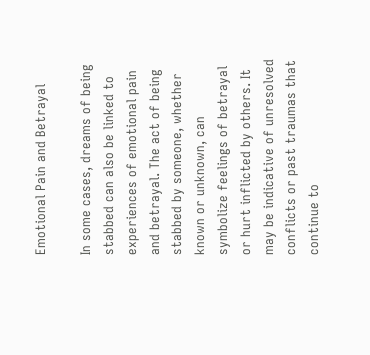Emotional Pain and Betrayal

In some cases, dreams of being stabbed can also be linked to experiences of emotional pain and betrayal. The act of being stabbed by someone, whether known or unknown, can symbolize feelings of betrayal or hurt inflicted by others. It may be indicative of unresolved conflicts or past traumas that continue to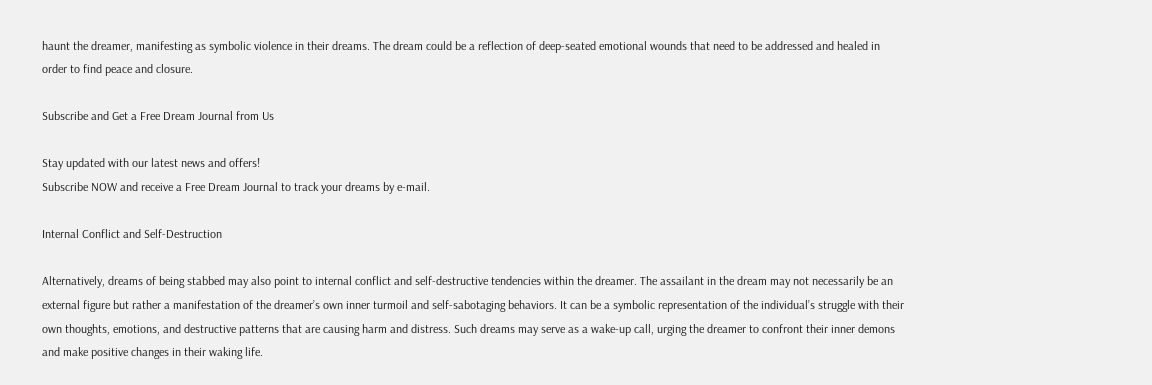haunt the dreamer, manifesting as symbolic violence in their dreams. The dream could be a reflection of deep-seated emotional wounds that need to be addressed and healed in order to find peace and closure.

Subscribe and Get a Free Dream Journal from Us

Stay updated with our latest news and offers!
Subscribe NOW and receive a Free Dream Journal to track your dreams by e-mail.

Internal Conflict and Self-Destruction

Alternatively, dreams of being stabbed may also point to internal conflict and self-destructive tendencies within the dreamer. The assailant in the dream may not necessarily be an external figure but rather a manifestation of the dreamer’s own inner turmoil and self-sabotaging behaviors. It can be a symbolic representation of the individual’s struggle with their own thoughts, emotions, and destructive patterns that are causing harm and distress. Such dreams may serve as a wake-up call, urging the dreamer to confront their inner demons and make positive changes in their waking life.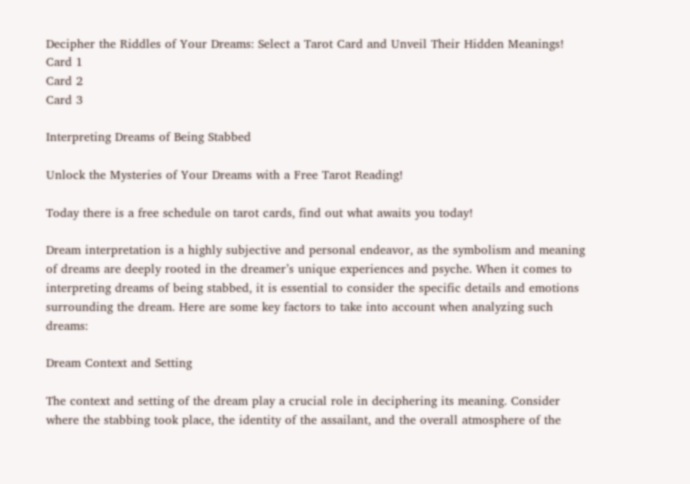Decipher the Riddles of Your Dreams: Select a Tarot Card and Unveil Their Hidden Meanings!
Card 1
Card 2
Card 3

Interpreting Dreams of Being Stabbed

Unlock the Mysteries of Your Dreams with a Free Tarot Reading!

Today there is a free schedule on tarot cards, find out what awaits you today!

Dream interpretation is a highly subjective and personal endeavor, as the symbolism and meaning of dreams are deeply rooted in the dreamer’s unique experiences and psyche. When it comes to interpreting dreams of being stabbed, it is essential to consider the specific details and emotions surrounding the dream. Here are some key factors to take into account when analyzing such dreams:

Dream Context and Setting

The context and setting of the dream play a crucial role in deciphering its meaning. Consider where the stabbing took place, the identity of the assailant, and the overall atmosphere of the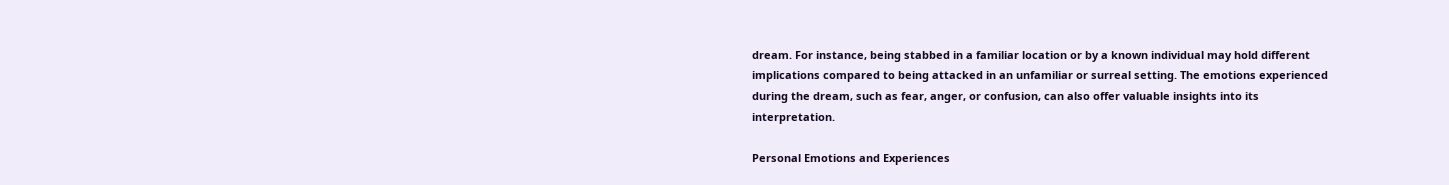dream. For instance, being stabbed in a familiar location or by a known individual may hold different implications compared to being attacked in an unfamiliar or surreal setting. The emotions experienced during the dream, such as fear, anger, or confusion, can also offer valuable insights into its interpretation.

Personal Emotions and Experiences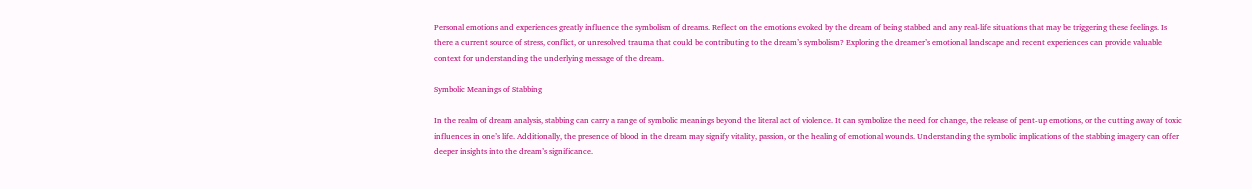Personal emotions and experiences greatly influence the symbolism of dreams. Reflect on the emotions evoked by the dream of being stabbed and any real-life situations that may be triggering these feelings. Is there a current source of stress, conflict, or unresolved trauma that could be contributing to the dream’s symbolism? Exploring the dreamer’s emotional landscape and recent experiences can provide valuable context for understanding the underlying message of the dream.

Symbolic Meanings of Stabbing

In the realm of dream analysis, stabbing can carry a range of symbolic meanings beyond the literal act of violence. It can symbolize the need for change, the release of pent-up emotions, or the cutting away of toxic influences in one’s life. Additionally, the presence of blood in the dream may signify vitality, passion, or the healing of emotional wounds. Understanding the symbolic implications of the stabbing imagery can offer deeper insights into the dream’s significance.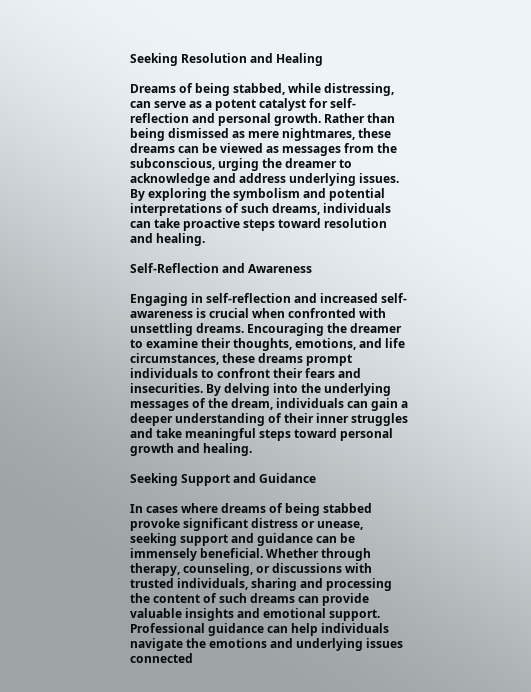Seeking Resolution and Healing

Dreams of being stabbed, while distressing, can serve as a potent catalyst for self-reflection and personal growth. Rather than being dismissed as mere nightmares, these dreams can be viewed as messages from the subconscious, urging the dreamer to acknowledge and address underlying issues. By exploring the symbolism and potential interpretations of such dreams, individuals can take proactive steps toward resolution and healing.

Self-Reflection and Awareness

Engaging in self-reflection and increased self-awareness is crucial when confronted with unsettling dreams. Encouraging the dreamer to examine their thoughts, emotions, and life circumstances, these dreams prompt individuals to confront their fears and insecurities. By delving into the underlying messages of the dream, individuals can gain a deeper understanding of their inner struggles and take meaningful steps toward personal growth and healing.

Seeking Support and Guidance

In cases where dreams of being stabbed provoke significant distress or unease, seeking support and guidance can be immensely beneficial. Whether through therapy, counseling, or discussions with trusted individuals, sharing and processing the content of such dreams can provide valuable insights and emotional support. Professional guidance can help individuals navigate the emotions and underlying issues connected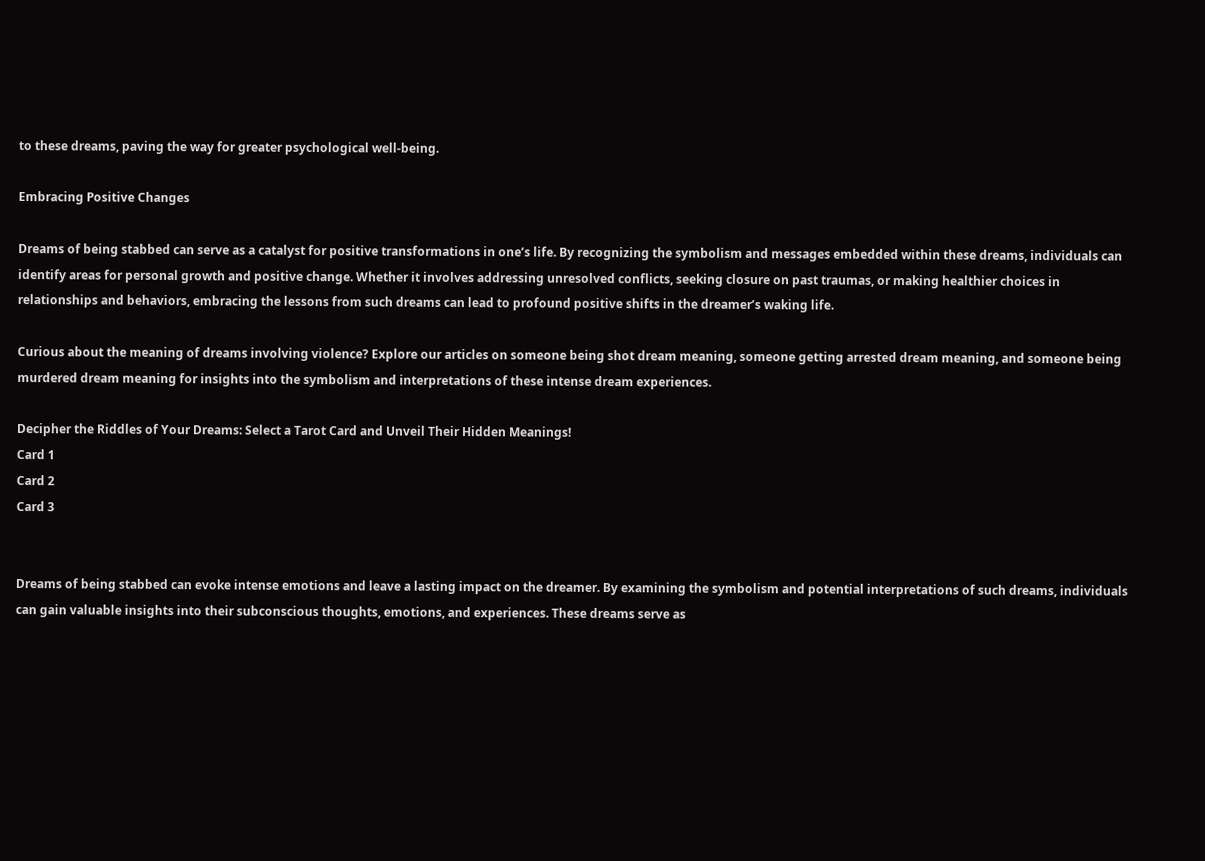to these dreams, paving the way for greater psychological well-being.

Embracing Positive Changes

Dreams of being stabbed can serve as a catalyst for positive transformations in one’s life. By recognizing the symbolism and messages embedded within these dreams, individuals can identify areas for personal growth and positive change. Whether it involves addressing unresolved conflicts, seeking closure on past traumas, or making healthier choices in relationships and behaviors, embracing the lessons from such dreams can lead to profound positive shifts in the dreamer’s waking life.

Curious about the meaning of dreams involving violence? Explore our articles on someone being shot dream meaning, someone getting arrested dream meaning, and someone being murdered dream meaning for insights into the symbolism and interpretations of these intense dream experiences.

Decipher the Riddles of Your Dreams: Select a Tarot Card and Unveil Their Hidden Meanings!
Card 1
Card 2
Card 3


Dreams of being stabbed can evoke intense emotions and leave a lasting impact on the dreamer. By examining the symbolism and potential interpretations of such dreams, individuals can gain valuable insights into their subconscious thoughts, emotions, and experiences. These dreams serve as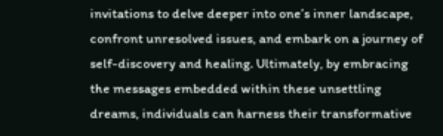invitations to delve deeper into one’s inner landscape, confront unresolved issues, and embark on a journey of self-discovery and healing. Ultimately, by embracing the messages embedded within these unsettling dreams, individuals can harness their transformative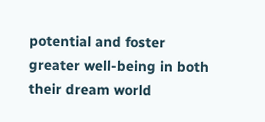potential and foster greater well-being in both their dream world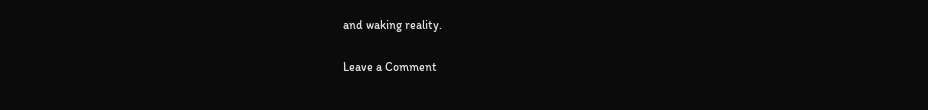and waking reality.

Leave a Comment